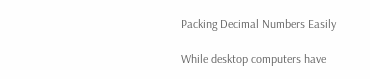Packing Decimal Numbers Easily

While desktop computers have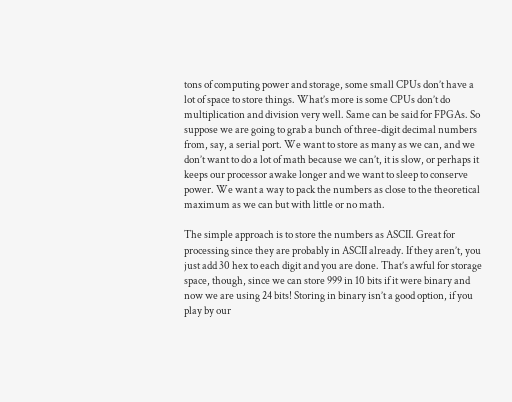tons of computing power and storage, some small CPUs don’t have a lot of space to store things. What’s more is some CPUs don’t do multiplication and division very well. Same can be said for FPGAs. So suppose we are going to grab a bunch of three-digit decimal numbers from, say, a serial port. We want to store as many as we can, and we don’t want to do a lot of math because we can’t, it is slow, or perhaps it keeps our processor awake longer and we want to sleep to conserve power. We want a way to pack the numbers as close to the theoretical maximum as we can but with little or no math.

The simple approach is to store the numbers as ASCII. Great for processing since they are probably in ASCII already. If they aren’t, you just add 30 hex to each digit and you are done. That’s awful for storage space, though, since we can store 999 in 10 bits if it were binary and now we are using 24 bits! Storing in binary isn’t a good option, if you play by our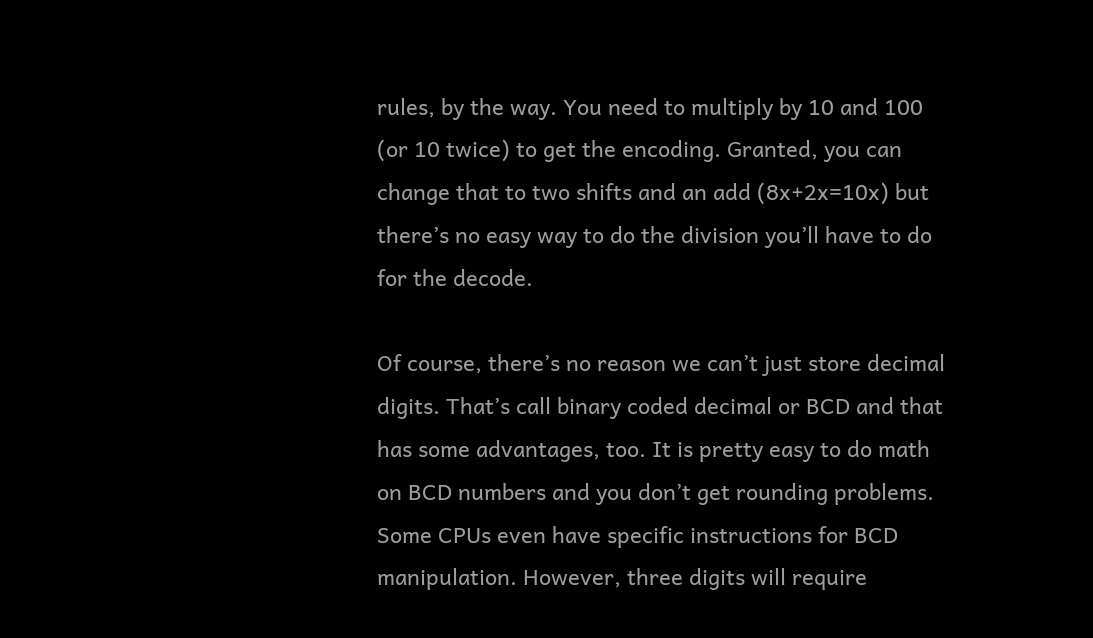rules, by the way. You need to multiply by 10 and 100 (or 10 twice) to get the encoding. Granted, you can change that to two shifts and an add (8x+2x=10x) but there’s no easy way to do the division you’ll have to do for the decode.

Of course, there’s no reason we can’t just store decimal digits. That’s call binary coded decimal or BCD and that has some advantages, too. It is pretty easy to do math on BCD numbers and you don’t get rounding problems. Some CPUs even have specific instructions for BCD manipulation. However, three digits will require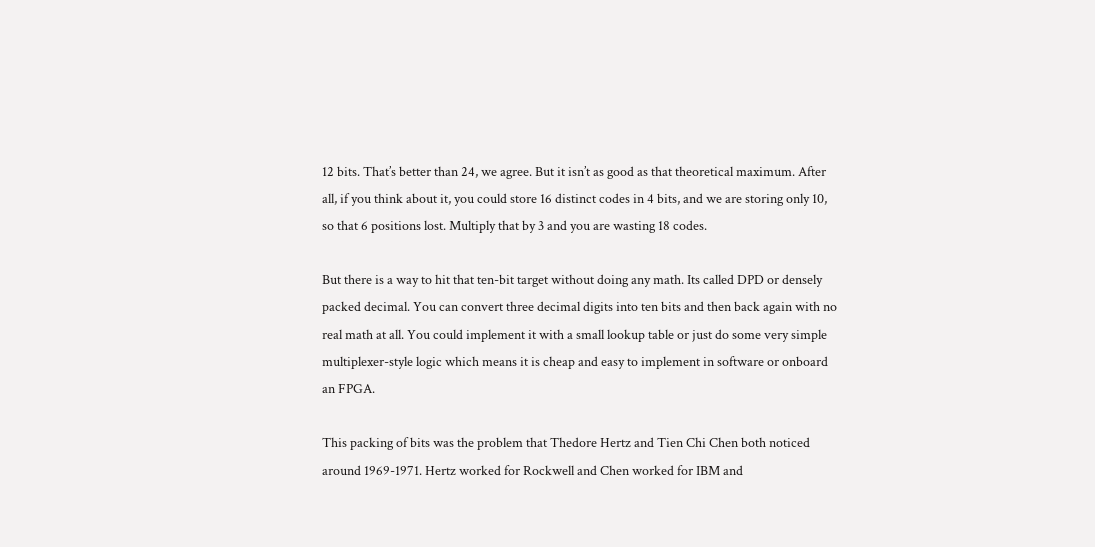12 bits. That’s better than 24, we agree. But it isn’t as good as that theoretical maximum. After all, if you think about it, you could store 16 distinct codes in 4 bits, and we are storing only 10, so that 6 positions lost. Multiply that by 3 and you are wasting 18 codes.

But there is a way to hit that ten-bit target without doing any math. Its called DPD or densely packed decimal. You can convert three decimal digits into ten bits and then back again with no real math at all. You could implement it with a small lookup table or just do some very simple multiplexer-style logic which means it is cheap and easy to implement in software or onboard an FPGA.

This packing of bits was the problem that Thedore Hertz and Tien Chi Chen both noticed around 1969-1971. Hertz worked for Rockwell and Chen worked for IBM and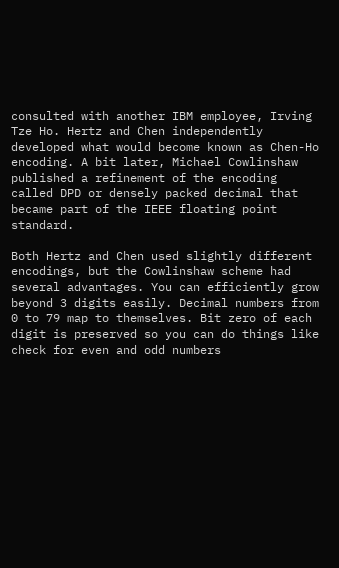consulted with another IBM employee, Irving Tze Ho. Hertz and Chen independently developed what would become known as Chen-Ho encoding. A bit later, Michael Cowlinshaw published a refinement of the encoding called DPD or densely packed decimal that became part of the IEEE floating point standard.

Both Hertz and Chen used slightly different encodings, but the Cowlinshaw scheme had several advantages. You can efficiently grow beyond 3 digits easily. Decimal numbers from 0 to 79 map to themselves. Bit zero of each digit is preserved so you can do things like check for even and odd numbers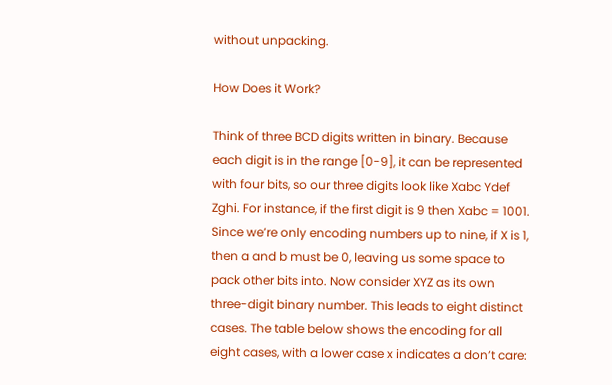without unpacking.

How Does it Work?

Think of three BCD digits written in binary. Because each digit is in the range [0-9], it can be represented with four bits, so our three digits look like Xabc Ydef Zghi. For instance, if the first digit is 9 then Xabc = 1001. Since we’re only encoding numbers up to nine, if X is 1, then a and b must be 0, leaving us some space to pack other bits into. Now consider XYZ as its own three-digit binary number. This leads to eight distinct cases. The table below shows the encoding for all eight cases, with a lower case x indicates a don’t care: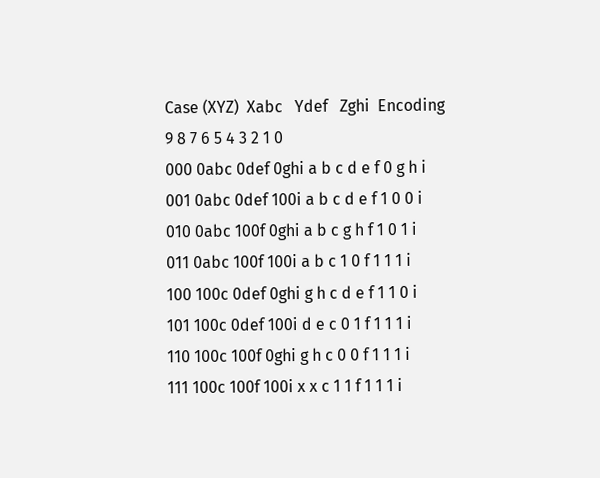Case (XYZ)  Xabc   Ydef   Zghi  Encoding
9 8 7 6 5 4 3 2 1 0
000 0abc 0def 0ghi a b c d e f 0 g h i
001 0abc 0def 100i a b c d e f 1 0 0 i
010 0abc 100f 0ghi a b c g h f 1 0 1 i
011 0abc 100f 100i a b c 1 0 f 1 1 1 i
100 100c 0def 0ghi g h c d e f 1 1 0 i
101 100c 0def 100i d e c 0 1 f 1 1 1 i
110 100c 100f 0ghi g h c 0 0 f 1 1 1 i
111 100c 100f 100i x x c 1 1 f 1 1 1 i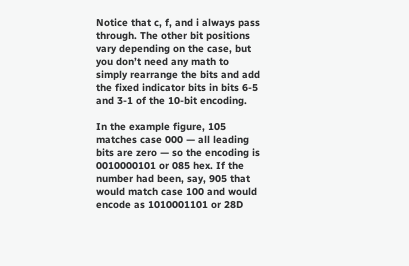Notice that c, f, and i always pass through. The other bit positions vary depending on the case, but you don’t need any math to simply rearrange the bits and add the fixed indicator bits in bits 6-5 and 3-1 of the 10-bit encoding.

In the example figure, 105 matches case 000 — all leading bits are zero — so the encoding is 0010000101 or 085 hex. If the number had been, say, 905 that would match case 100 and would encode as 1010001101 or 28D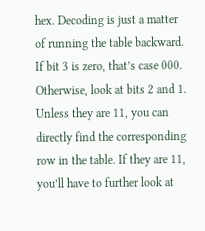hex. Decoding is just a matter of running the table backward. If bit 3 is zero, that’s case 000. Otherwise, look at bits 2 and 1. Unless they are 11, you can directly find the corresponding row in the table. If they are 11, you’ll have to further look at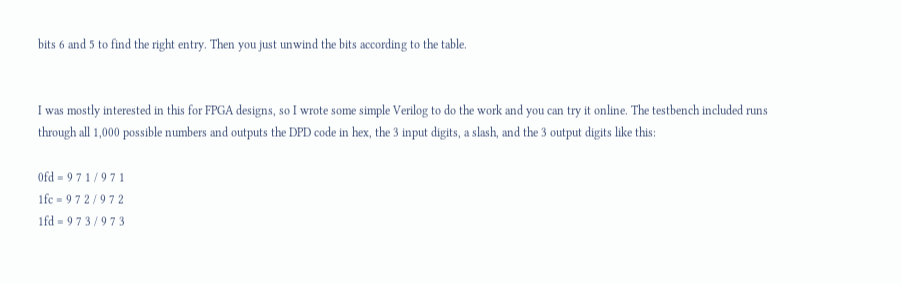bits 6 and 5 to find the right entry. Then you just unwind the bits according to the table.


I was mostly interested in this for FPGA designs, so I wrote some simple Verilog to do the work and you can try it online. The testbench included runs through all 1,000 possible numbers and outputs the DPD code in hex, the 3 input digits, a slash, and the 3 output digits like this:

0fd = 9 7 1 / 9 7 1
1fc = 9 7 2 / 9 7 2
1fd = 9 7 3 / 9 7 3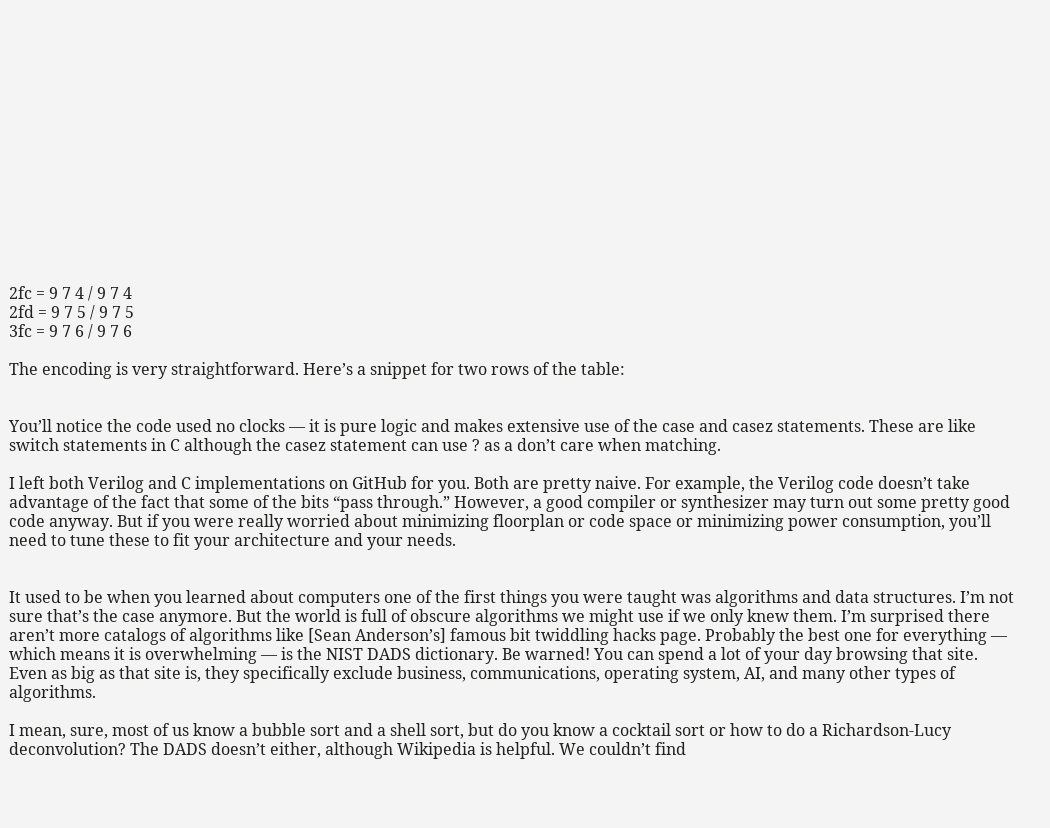2fc = 9 7 4 / 9 7 4
2fd = 9 7 5 / 9 7 5
3fc = 9 7 6 / 9 7 6

The encoding is very straightforward. Here’s a snippet for two rows of the table:


You’ll notice the code used no clocks — it is pure logic and makes extensive use of the case and casez statements. These are like switch statements in C although the casez statement can use ? as a don’t care when matching.

I left both Verilog and C implementations on GitHub for you. Both are pretty naive. For example, the Verilog code doesn’t take advantage of the fact that some of the bits “pass through.” However, a good compiler or synthesizer may turn out some pretty good code anyway. But if you were really worried about minimizing floorplan or code space or minimizing power consumption, you’ll need to tune these to fit your architecture and your needs.


It used to be when you learned about computers one of the first things you were taught was algorithms and data structures. I’m not sure that’s the case anymore. But the world is full of obscure algorithms we might use if we only knew them. I’m surprised there aren’t more catalogs of algorithms like [Sean Anderson’s] famous bit twiddling hacks page. Probably the best one for everything — which means it is overwhelming — is the NIST DADS dictionary. Be warned! You can spend a lot of your day browsing that site. Even as big as that site is, they specifically exclude business, communications, operating system, AI, and many other types of algorithms.

I mean, sure, most of us know a bubble sort and a shell sort, but do you know a cocktail sort or how to do a Richardson-Lucy deconvolution? The DADS doesn’t either, although Wikipedia is helpful. We couldn’t find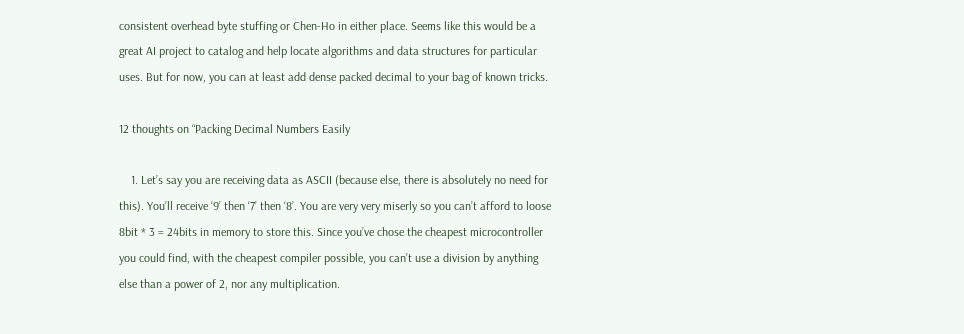consistent overhead byte stuffing or Chen-Ho in either place. Seems like this would be a great AI project to catalog and help locate algorithms and data structures for particular uses. But for now, you can at least add dense packed decimal to your bag of known tricks.

12 thoughts on “Packing Decimal Numbers Easily

    1. Let’s say you are receiving data as ASCII (because else, there is absolutely no need for this). You’ll receive ‘9’ then ‘7’ then ‘8’. You are very very miserly so you can’t afford to loose 8bit * 3 = 24bits in memory to store this. Since you’ve chose the cheapest microcontroller you could find, with the cheapest compiler possible, you can’t use a division by anything else than a power of 2, nor any multiplication.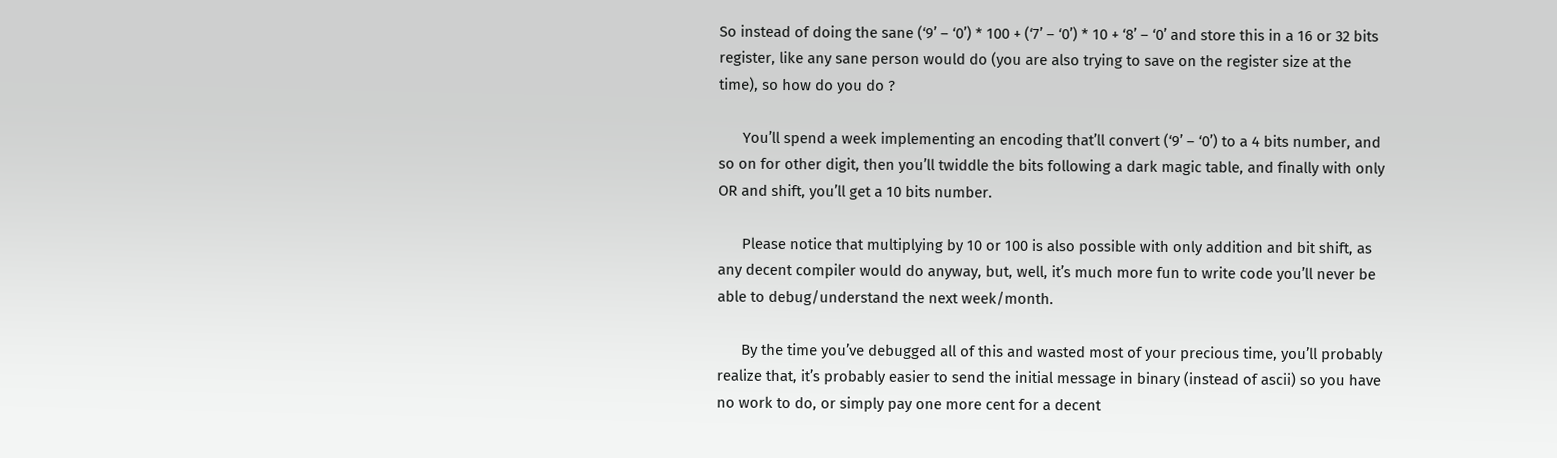So instead of doing the sane (‘9’ – ‘0’) * 100 + (‘7’ – ‘0’) * 10 + ‘8’ – ‘0’ and store this in a 16 or 32 bits register, like any sane person would do (you are also trying to save on the register size at the time), so how do you do ?

      You’ll spend a week implementing an encoding that’ll convert (‘9’ – ‘0’) to a 4 bits number, and so on for other digit, then you’ll twiddle the bits following a dark magic table, and finally with only OR and shift, you’ll get a 10 bits number.

      Please notice that multiplying by 10 or 100 is also possible with only addition and bit shift, as any decent compiler would do anyway, but, well, it’s much more fun to write code you’ll never be able to debug/understand the next week/month.

      By the time you’ve debugged all of this and wasted most of your precious time, you’ll probably realize that, it’s probably easier to send the initial message in binary (instead of ascii) so you have no work to do, or simply pay one more cent for a decent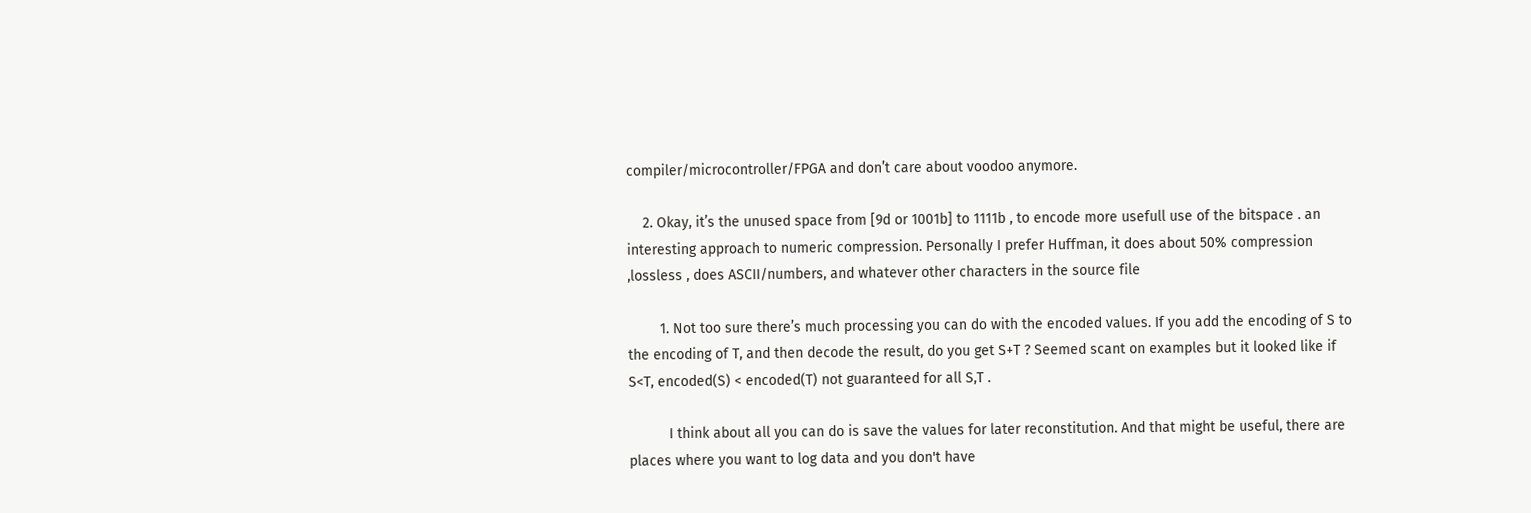compiler/microcontroller/FPGA and don’t care about voodoo anymore.

    2. Okay, it’s the unused space from [9d or 1001b] to 1111b , to encode more usefull use of the bitspace . an interesting approach to numeric compression. Personally I prefer Huffman, it does about 50% compression ,lossless , does ASCII/numbers, and whatever other characters in the source file

        1. Not too sure there’s much processing you can do with the encoded values. If you add the encoding of S to the encoding of T, and then decode the result, do you get S+T ? Seemed scant on examples but it looked like if S<T, encoded(S) < encoded(T) not guaranteed for all S,T .

          I think about all you can do is save the values for later reconstitution. And that might be useful, there are places where you want to log data and you don't have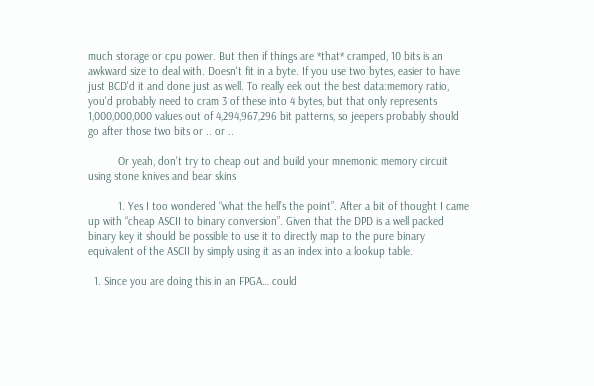much storage or cpu power. But then if things are *that* cramped, 10 bits is an awkward size to deal with. Doesn't fit in a byte. If you use two bytes, easier to have just BCD'd it and done just as well. To really eek out the best data:memory ratio, you'd probably need to cram 3 of these into 4 bytes, but that only represents 1,000,000,000 values out of 4,294,967,296 bit patterns, so jeepers probably should go after those two bits or .. or ..

          Or yeah, don't try to cheap out and build your mnemonic memory circuit using stone knives and bear skins

          1. Yes I too wondered “what the hell’s the point”. After a bit of thought I came up with “cheap ASCII to binary conversion”. Given that the DPD is a well packed binary key it should be possible to use it to directly map to the pure binary equivalent of the ASCII by simply using it as an index into a lookup table.

  1. Since you are doing this in an FPGA… could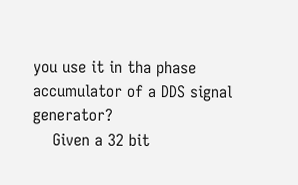you use it in tha phase accumulator of a DDS signal generator?
    Given a 32 bit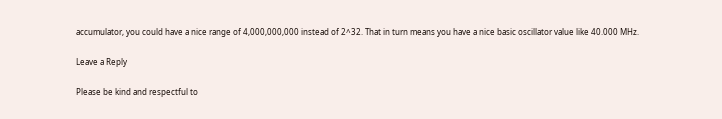accumulator, you could have a nice range of 4,000,000,000 instead of 2^32. That in turn means you have a nice basic oscillator value like 40.000 MHz.

Leave a Reply

Please be kind and respectful to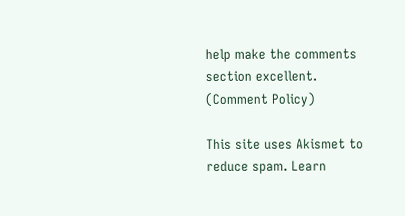help make the comments section excellent. (Comment Policy)

This site uses Akismet to reduce spam. Learn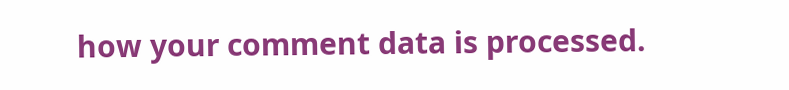how your comment data is processed.